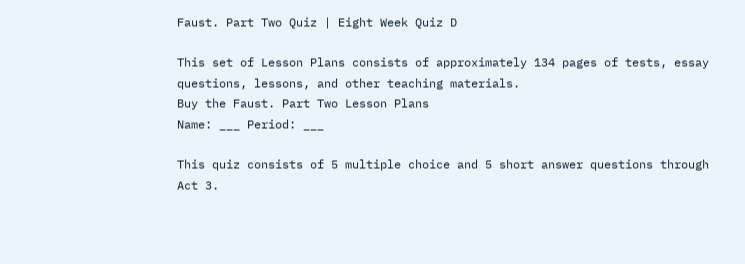Faust. Part Two Quiz | Eight Week Quiz D

This set of Lesson Plans consists of approximately 134 pages of tests, essay questions, lessons, and other teaching materials.
Buy the Faust. Part Two Lesson Plans
Name: ___ Period: ___

This quiz consists of 5 multiple choice and 5 short answer questions through Act 3.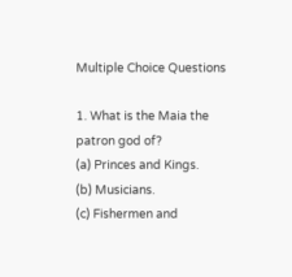Multiple Choice Questions

1. What is the Maia the patron god of?
(a) Princes and Kings.
(b) Musicians.
(c) Fishermen and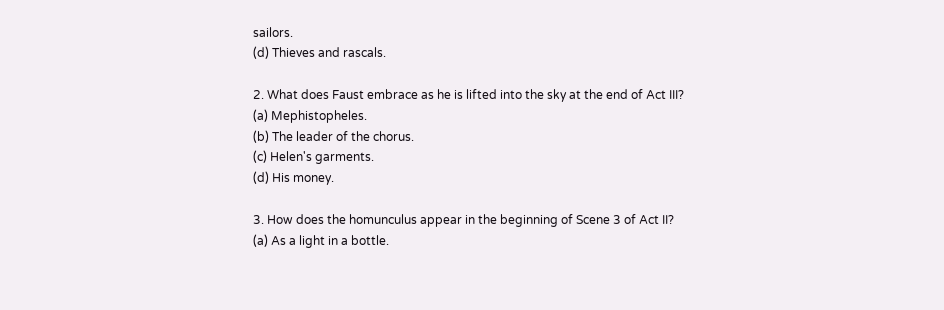sailors.
(d) Thieves and rascals.

2. What does Faust embrace as he is lifted into the sky at the end of Act III?
(a) Mephistopheles.
(b) The leader of the chorus.
(c) Helen's garments.
(d) His money.

3. How does the homunculus appear in the beginning of Scene 3 of Act II?
(a) As a light in a bottle.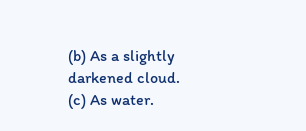(b) As a slightly darkened cloud.
(c) As water.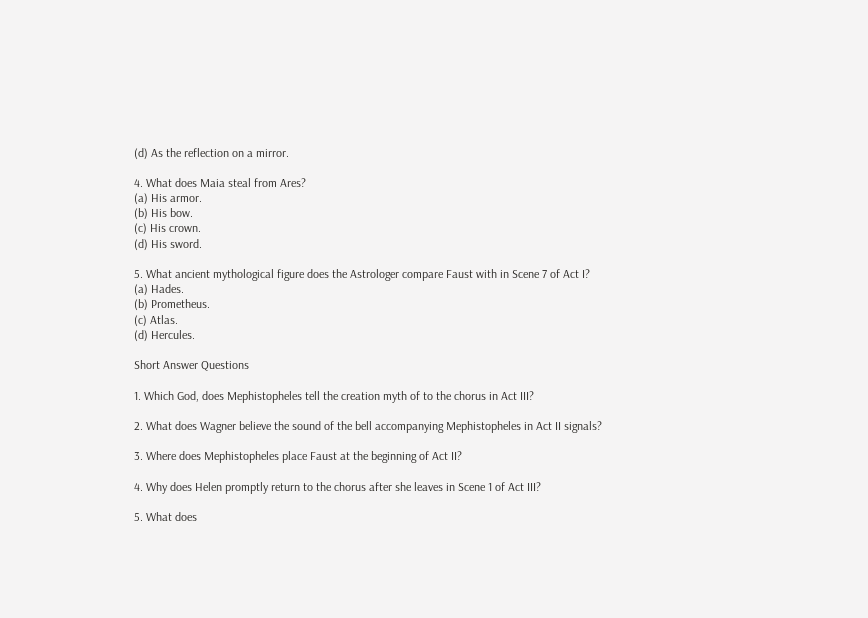(d) As the reflection on a mirror.

4. What does Maia steal from Ares?
(a) His armor.
(b) His bow.
(c) His crown.
(d) His sword.

5. What ancient mythological figure does the Astrologer compare Faust with in Scene 7 of Act I?
(a) Hades.
(b) Prometheus.
(c) Atlas.
(d) Hercules.

Short Answer Questions

1. Which God, does Mephistopheles tell the creation myth of to the chorus in Act III?

2. What does Wagner believe the sound of the bell accompanying Mephistopheles in Act II signals?

3. Where does Mephistopheles place Faust at the beginning of Act II?

4. Why does Helen promptly return to the chorus after she leaves in Scene 1 of Act III?

5. What does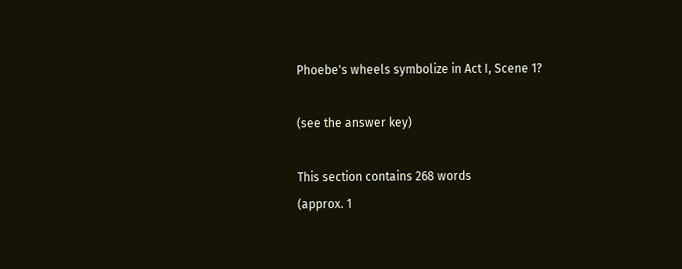Phoebe's wheels symbolize in Act I, Scene 1?

(see the answer key)

This section contains 268 words
(approx. 1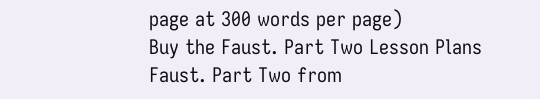page at 300 words per page)
Buy the Faust. Part Two Lesson Plans
Faust. Part Two from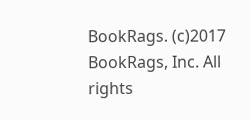BookRags. (c)2017 BookRags, Inc. All rights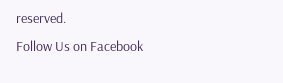reserved.
Follow Us on Facebook